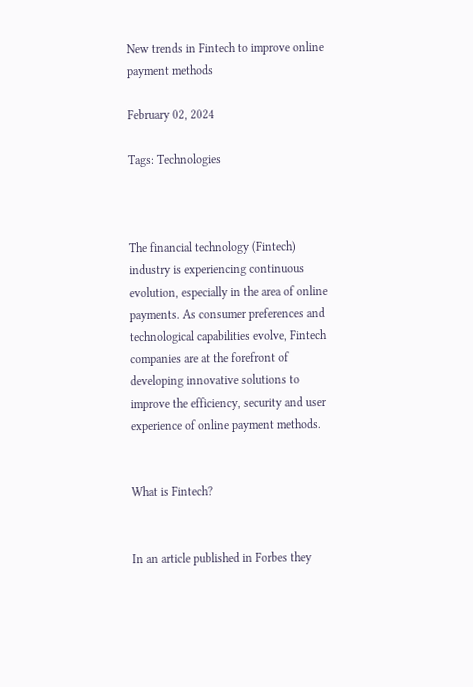New trends in Fintech to improve online payment methods

February 02, 2024

Tags: Technologies



The financial technology (Fintech) industry is experiencing continuous evolution, especially in the area of online payments. As consumer preferences and technological capabilities evolve, Fintech companies are at the forefront of developing innovative solutions to improve the efficiency, security and user experience of online payment methods.


What is Fintech?


In an article published in Forbes they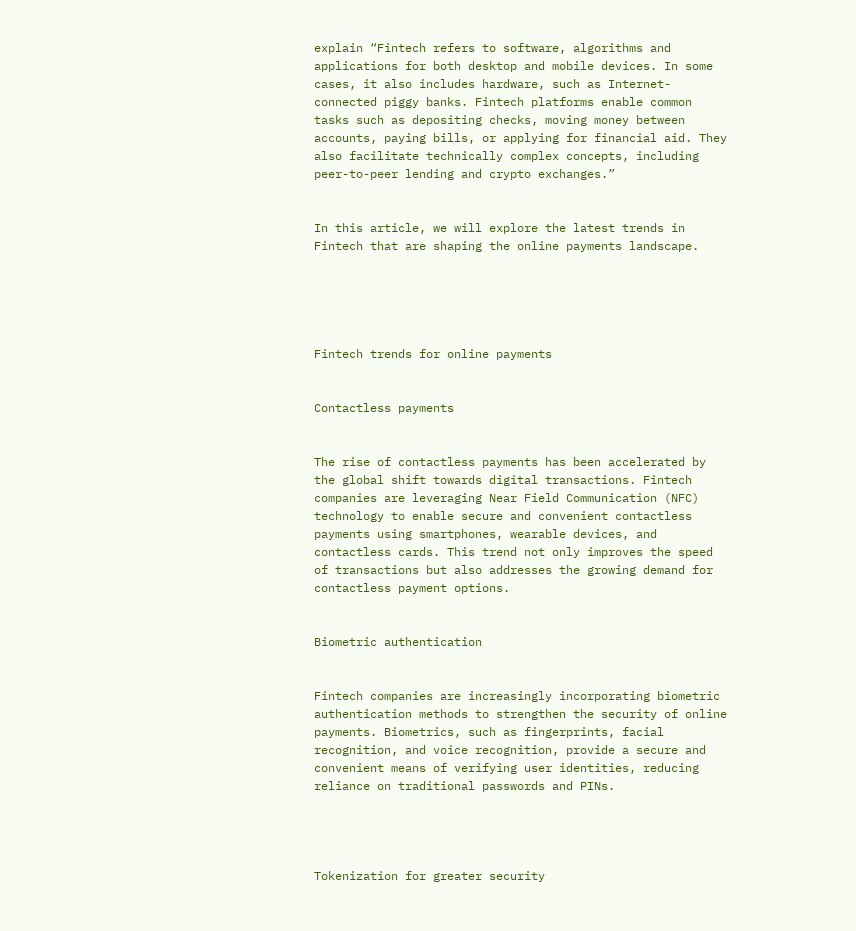explain “Fintech refers to software, algorithms and applications for both desktop and mobile devices. In some cases, it also includes hardware, such as Internet-connected piggy banks. Fintech platforms enable common tasks such as depositing checks, moving money between accounts, paying bills, or applying for financial aid. They also facilitate technically complex concepts, including peer-to-peer lending and crypto exchanges.”


In this article, we will explore the latest trends in Fintech that are shaping the online payments landscape.





Fintech trends for online payments


Contactless payments


The rise of contactless payments has been accelerated by the global shift towards digital transactions. Fintech companies are leveraging Near Field Communication (NFC) technology to enable secure and convenient contactless payments using smartphones, wearable devices, and contactless cards. This trend not only improves the speed of transactions but also addresses the growing demand for contactless payment options.


Biometric authentication


Fintech companies are increasingly incorporating biometric authentication methods to strengthen the security of online payments. Biometrics, such as fingerprints, facial recognition, and voice recognition, provide a secure and convenient means of verifying user identities, reducing reliance on traditional passwords and PINs.




Tokenization for greater security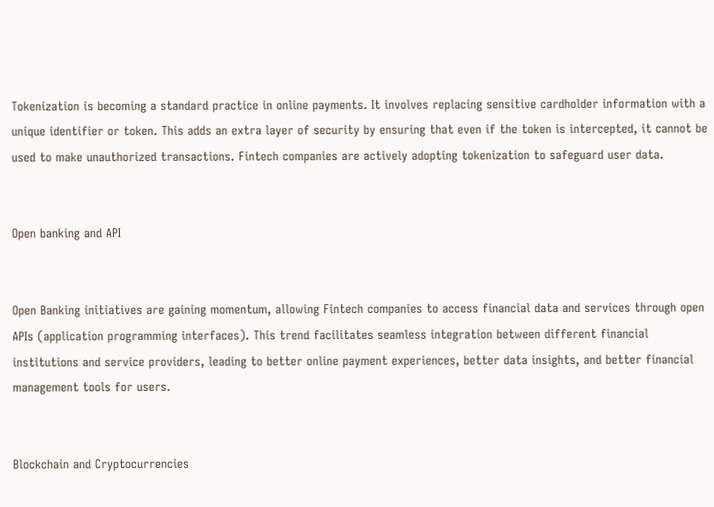Tokenization is becoming a standard practice in online payments. It involves replacing sensitive cardholder information with a unique identifier or token. This adds an extra layer of security by ensuring that even if the token is intercepted, it cannot be used to make unauthorized transactions. Fintech companies are actively adopting tokenization to safeguard user data.


Open banking and API


Open Banking initiatives are gaining momentum, allowing Fintech companies to access financial data and services through open APIs (application programming interfaces). This trend facilitates seamless integration between different financial institutions and service providers, leading to better online payment experiences, better data insights, and better financial management tools for users.


Blockchain and Cryptocurrencies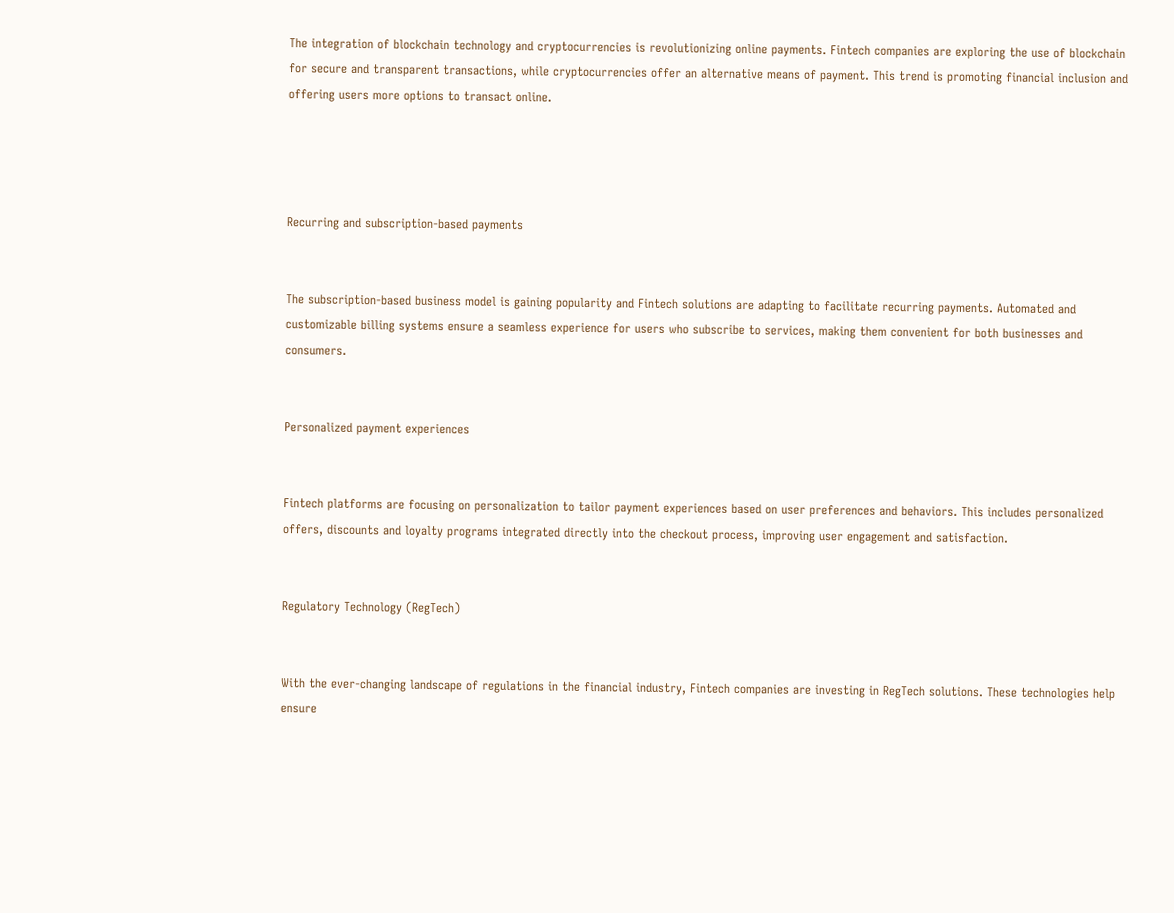The integration of blockchain technology and cryptocurrencies is revolutionizing online payments. Fintech companies are exploring the use of blockchain for secure and transparent transactions, while cryptocurrencies offer an alternative means of payment. This trend is promoting financial inclusion and offering users more options to transact online.




Recurring and subscription-based payments


The subscription-based business model is gaining popularity and Fintech solutions are adapting to facilitate recurring payments. Automated and customizable billing systems ensure a seamless experience for users who subscribe to services, making them convenient for both businesses and consumers.


Personalized payment experiences


Fintech platforms are focusing on personalization to tailor payment experiences based on user preferences and behaviors. This includes personalized offers, discounts and loyalty programs integrated directly into the checkout process, improving user engagement and satisfaction.


Regulatory Technology (RegTech)


With the ever-changing landscape of regulations in the financial industry, Fintech companies are investing in RegTech solutions. These technologies help ensure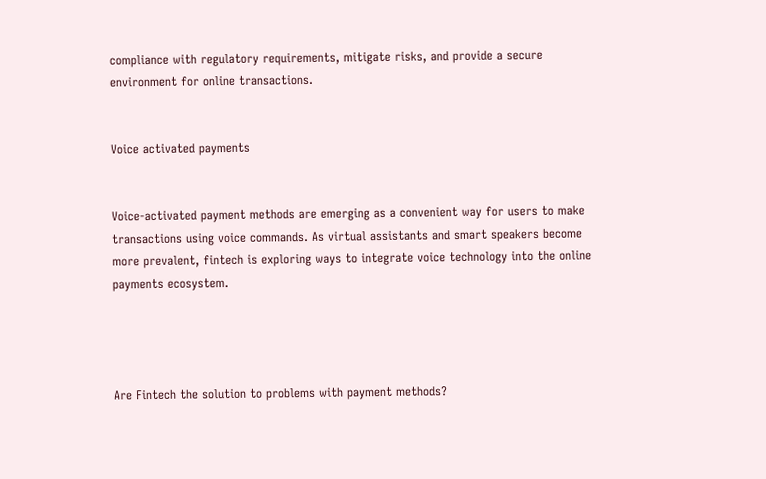compliance with regulatory requirements, mitigate risks, and provide a secure environment for online transactions.


Voice activated payments


Voice-activated payment methods are emerging as a convenient way for users to make transactions using voice commands. As virtual assistants and smart speakers become more prevalent, fintech is exploring ways to integrate voice technology into the online payments ecosystem.




Are Fintech the solution to problems with payment methods?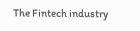The Fintech industry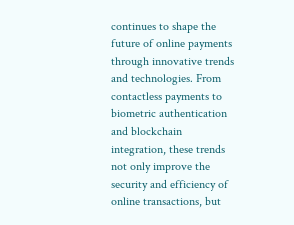continues to shape the future of online payments through innovative trends and technologies. From contactless payments to biometric authentication and blockchain integration, these trends not only improve the security and efficiency of online transactions, but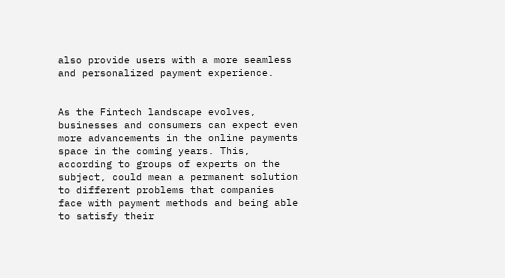also provide users with a more seamless and personalized payment experience.


As the Fintech landscape evolves, businesses and consumers can expect even more advancements in the online payments space in the coming years. This, according to groups of experts on the subject, could mean a permanent solution to different problems that companies face with payment methods and being able to satisfy their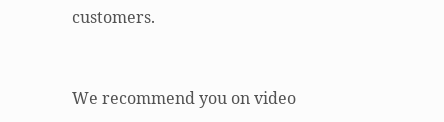customers.


We recommend you on video